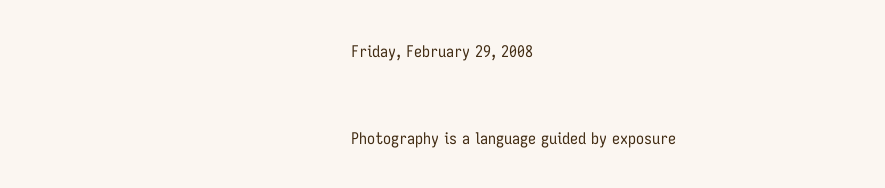Friday, February 29, 2008


Photography is a language guided by exposure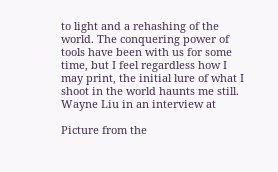to light and a rehashing of the world. The conquering power of tools have been with us for some time, but I feel regardless how I may print, the initial lure of what I shoot in the world haunts me still. Wayne Liu in an interview at

Picture from the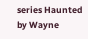series Haunted by Wayne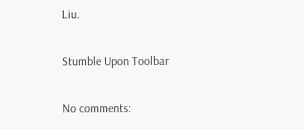Liu.

Stumble Upon Toolbar

No comments: